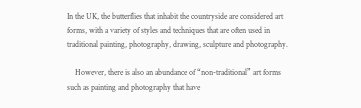In the UK, the butterflies that inhabit the countryside are considered art forms, with a variety of styles and techniques that are often used in traditional painting, photography, drawing, sculpture and photography.

    However, there is also an abundance of “non-traditional” art forms such as painting and photography that have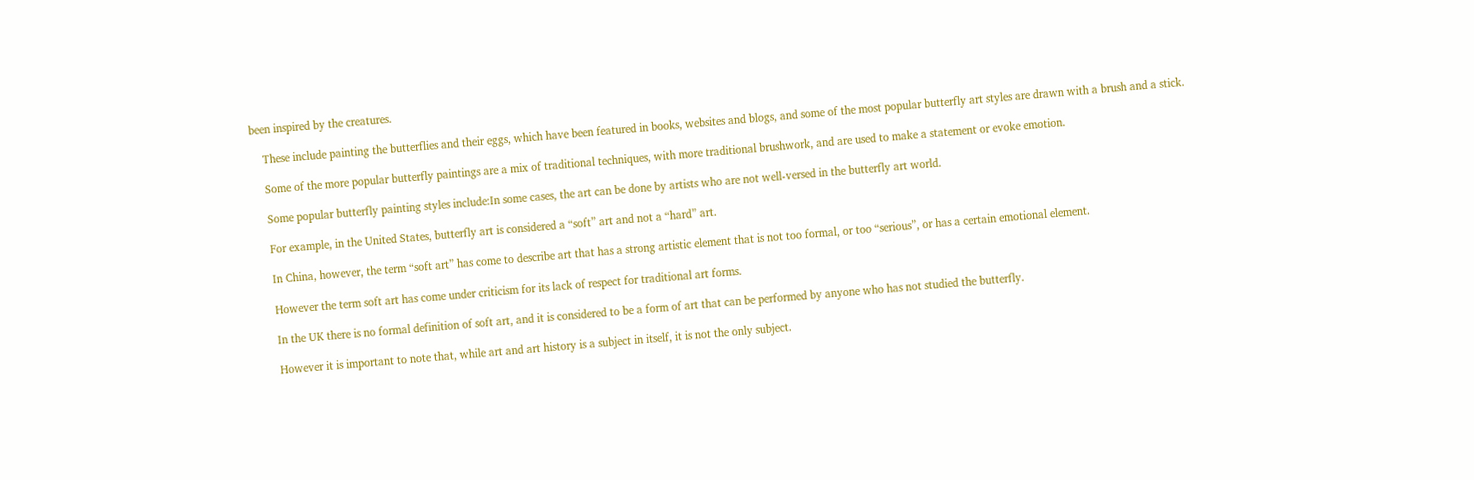been inspired by the creatures.

    These include painting the butterflies and their eggs, which have been featured in books, websites and blogs, and some of the most popular butterfly art styles are drawn with a brush and a stick.

    Some of the more popular butterfly paintings are a mix of traditional techniques, with more traditional brushwork, and are used to make a statement or evoke emotion.

    Some popular butterfly painting styles include:In some cases, the art can be done by artists who are not well-versed in the butterfly art world.

    For example, in the United States, butterfly art is considered a “soft” art and not a “hard” art.

    In China, however, the term “soft art” has come to describe art that has a strong artistic element that is not too formal, or too “serious”, or has a certain emotional element.

    However the term soft art has come under criticism for its lack of respect for traditional art forms.

    In the UK there is no formal definition of soft art, and it is considered to be a form of art that can be performed by anyone who has not studied the butterfly.

    However it is important to note that, while art and art history is a subject in itself, it is not the only subject.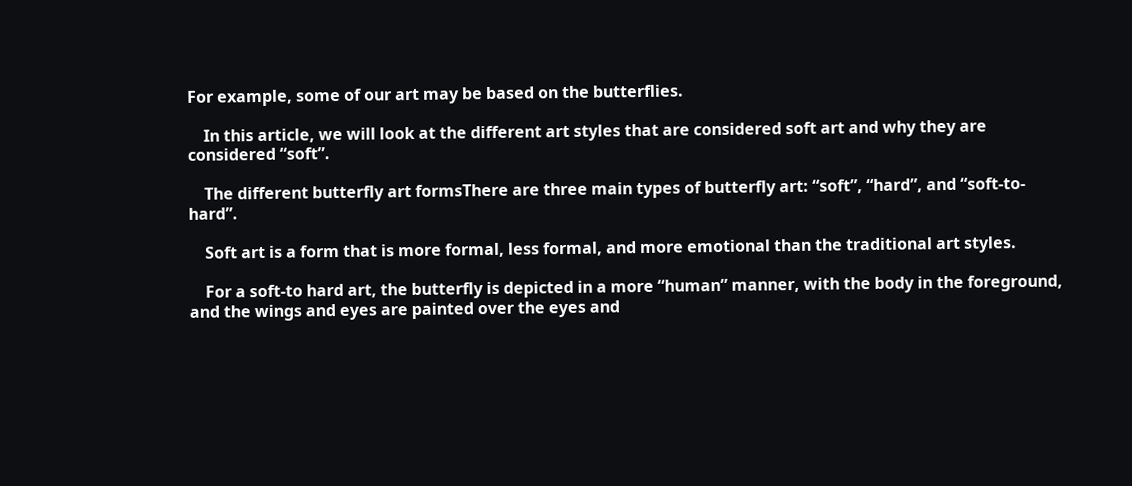For example, some of our art may be based on the butterflies.

    In this article, we will look at the different art styles that are considered soft art and why they are considered “soft”.

    The different butterfly art formsThere are three main types of butterfly art: “soft”, “hard”, and “soft-to-hard”.

    Soft art is a form that is more formal, less formal, and more emotional than the traditional art styles.

    For a soft-to hard art, the butterfly is depicted in a more “human” manner, with the body in the foreground, and the wings and eyes are painted over the eyes and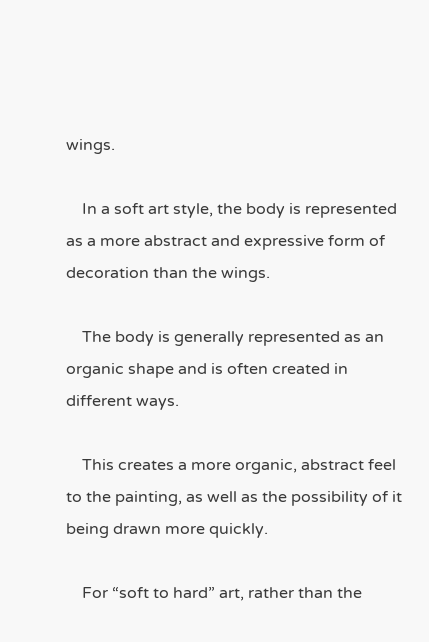wings.

    In a soft art style, the body is represented as a more abstract and expressive form of decoration than the wings.

    The body is generally represented as an organic shape and is often created in different ways.

    This creates a more organic, abstract feel to the painting, as well as the possibility of it being drawn more quickly.

    For “soft to hard” art, rather than the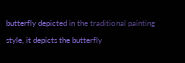butterfly depicted in the traditional painting style, it depicts the butterfly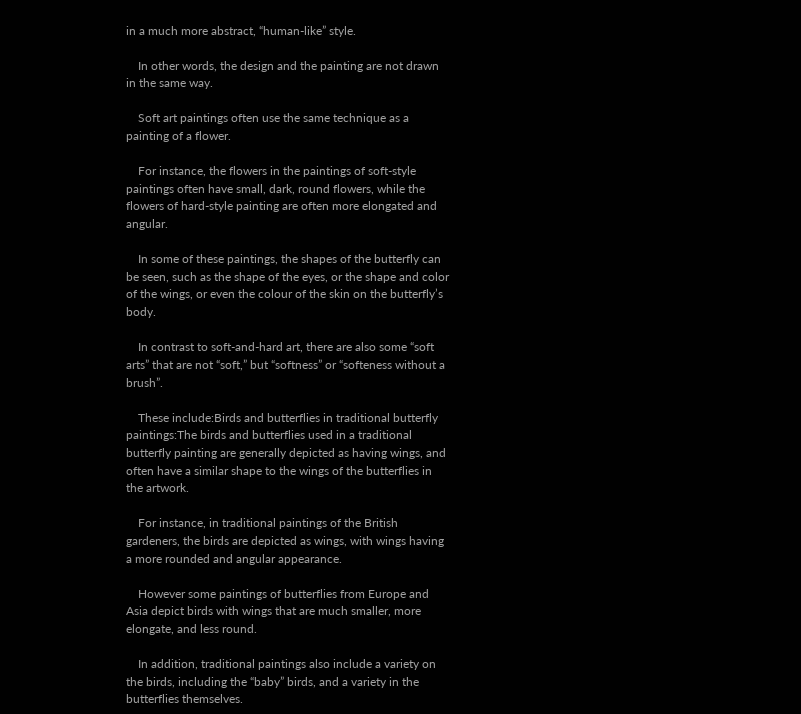in a much more abstract, “human-like” style.

    In other words, the design and the painting are not drawn in the same way.

    Soft art paintings often use the same technique as a painting of a flower.

    For instance, the flowers in the paintings of soft-style paintings often have small, dark, round flowers, while the flowers of hard-style painting are often more elongated and angular.

    In some of these paintings, the shapes of the butterfly can be seen, such as the shape of the eyes, or the shape and color of the wings, or even the colour of the skin on the butterfly’s body.

    In contrast to soft-and-hard art, there are also some “soft arts” that are not “soft,” but “softness” or “softeness without a brush”.

    These include:Birds and butterflies in traditional butterfly paintings:The birds and butterflies used in a traditional butterfly painting are generally depicted as having wings, and often have a similar shape to the wings of the butterflies in the artwork.

    For instance, in traditional paintings of the British gardeners, the birds are depicted as wings, with wings having a more rounded and angular appearance.

    However some paintings of butterflies from Europe and Asia depict birds with wings that are much smaller, more elongate, and less round.

    In addition, traditional paintings also include a variety on the birds, including the “baby” birds, and a variety in the butterflies themselves.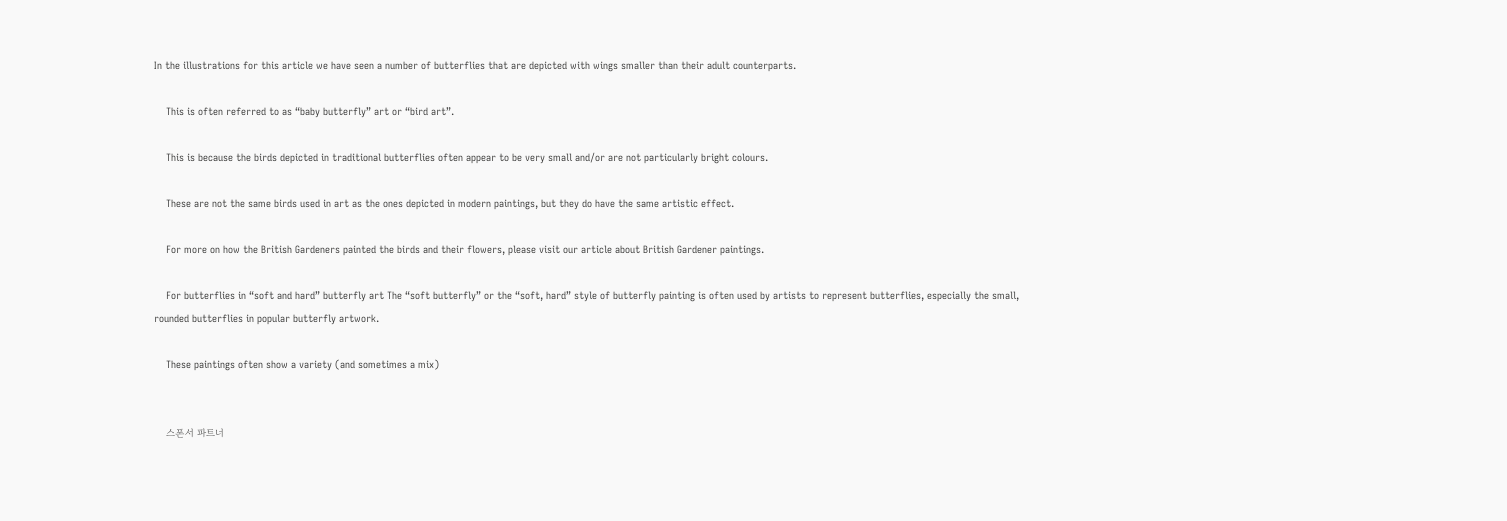In the illustrations for this article we have seen a number of butterflies that are depicted with wings smaller than their adult counterparts.

    This is often referred to as “baby butterfly” art or “bird art”.

    This is because the birds depicted in traditional butterflies often appear to be very small and/or are not particularly bright colours.

    These are not the same birds used in art as the ones depicted in modern paintings, but they do have the same artistic effect.

    For more on how the British Gardeners painted the birds and their flowers, please visit our article about British Gardener paintings.

    For butterflies in “soft and hard” butterfly art The “soft butterfly” or the “soft, hard” style of butterfly painting is often used by artists to represent butterflies, especially the small, rounded butterflies in popular butterfly artwork.

    These paintings often show a variety (and sometimes a mix)


    스폰서 파트너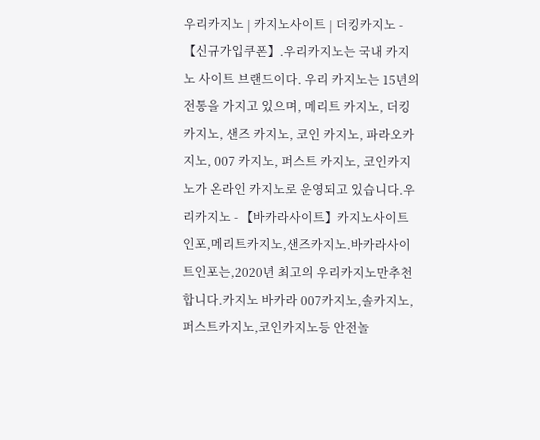우리카지노 | 카지노사이트 | 더킹카지노 - 【신규가입쿠폰】.우리카지노는 국내 카지노 사이트 브랜드이다. 우리 카지노는 15년의 전통을 가지고 있으며, 메리트 카지노, 더킹카지노, 샌즈 카지노, 코인 카지노, 파라오카지노, 007 카지노, 퍼스트 카지노, 코인카지노가 온라인 카지노로 운영되고 있습니다.우리카지노 - 【바카라사이트】카지노사이트인포,메리트카지노,샌즈카지노.바카라사이트인포는,2020년 최고의 우리카지노만추천합니다.카지노 바카라 007카지노,솔카지노,퍼스트카지노,코인카지노등 안전놀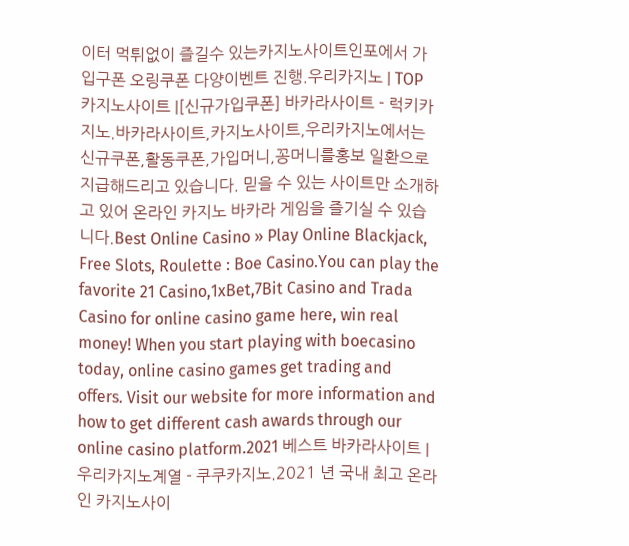이터 먹튀없이 즐길수 있는카지노사이트인포에서 가입구폰 오링쿠폰 다양이벤트 진행.우리카지노 | TOP 카지노사이트 |[신규가입쿠폰] 바카라사이트 - 럭키카지노.바카라사이트,카지노사이트,우리카지노에서는 신규쿠폰,활동쿠폰,가입머니,꽁머니를홍보 일환으로 지급해드리고 있습니다. 믿을 수 있는 사이트만 소개하고 있어 온라인 카지노 바카라 게임을 즐기실 수 있습니다.Best Online Casino » Play Online Blackjack, Free Slots, Roulette : Boe Casino.You can play the favorite 21 Casino,1xBet,7Bit Casino and Trada Casino for online casino game here, win real money! When you start playing with boecasino today, online casino games get trading and offers. Visit our website for more information and how to get different cash awards through our online casino platform.2021 베스트 바카라사이트 | 우리카지노계열 - 쿠쿠카지노.2021 년 국내 최고 온라인 카지노사이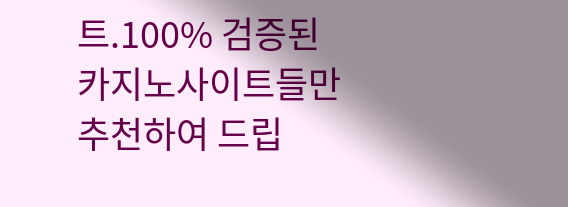트.100% 검증된 카지노사이트들만 추천하여 드립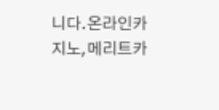니다.온라인카지노,메리트카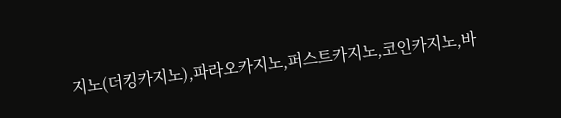지노(더킹카지노),파라오카지노,퍼스트카지노,코인카지노,바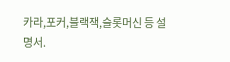카라,포커,블랙잭,슬롯머신 등 설명서.